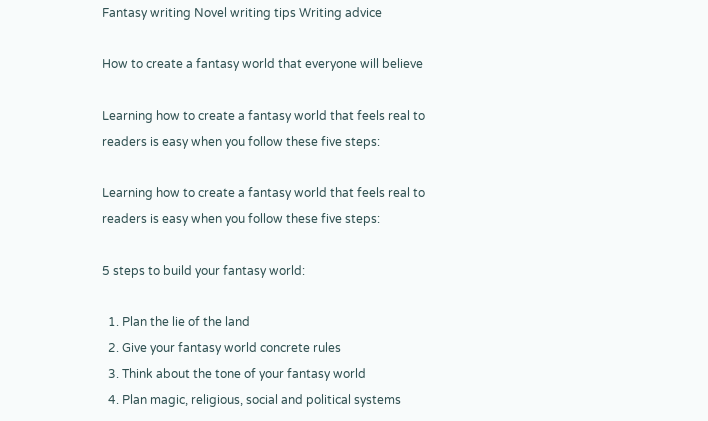Fantasy writing Novel writing tips Writing advice

How to create a fantasy world that everyone will believe

Learning how to create a fantasy world that feels real to readers is easy when you follow these five steps:

Learning how to create a fantasy world that feels real to readers is easy when you follow these five steps:

5 steps to build your fantasy world:

  1. Plan the lie of the land
  2. Give your fantasy world concrete rules
  3. Think about the tone of your fantasy world
  4. Plan magic, religious, social and political systems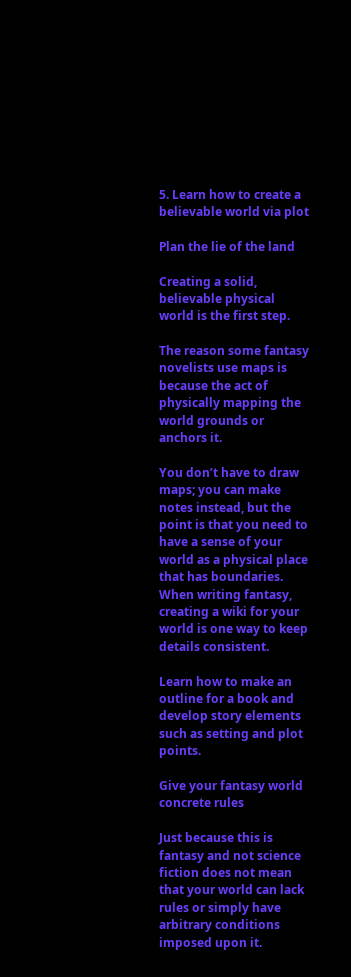5. Learn how to create a believable world via plot

Plan the lie of the land

Creating a solid, believable physical world is the first step.

The reason some fantasy novelists use maps is because the act of physically mapping the world grounds or anchors it.

You don’t have to draw maps; you can make notes instead, but the point is that you need to have a sense of your world as a physical place that has boundaries. When writing fantasy, creating a wiki for your world is one way to keep details consistent.

Learn how to make an outline for a book and develop story elements such as setting and plot points.

Give your fantasy world concrete rules

Just because this is fantasy and not science fiction does not mean that your world can lack rules or simply have arbitrary conditions imposed upon it.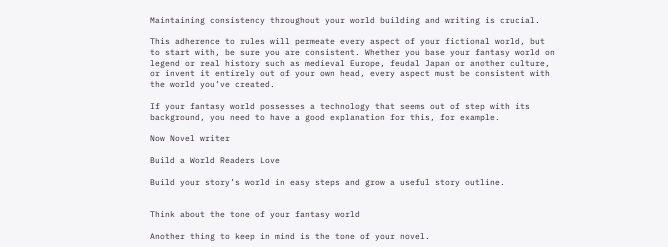Maintaining consistency throughout your world building and writing is crucial.

This adherence to rules will permeate every aspect of your fictional world, but to start with, be sure you are consistent. Whether you base your fantasy world on legend or real history such as medieval Europe, feudal Japan or another culture, or invent it entirely out of your own head, every aspect must be consistent with the world you’ve created.

If your fantasy world possesses a technology that seems out of step with its background, you need to have a good explanation for this, for example.

Now Novel writer

Build a World Readers Love

Build your story’s world in easy steps and grow a useful story outline.


Think about the tone of your fantasy world

Another thing to keep in mind is the tone of your novel.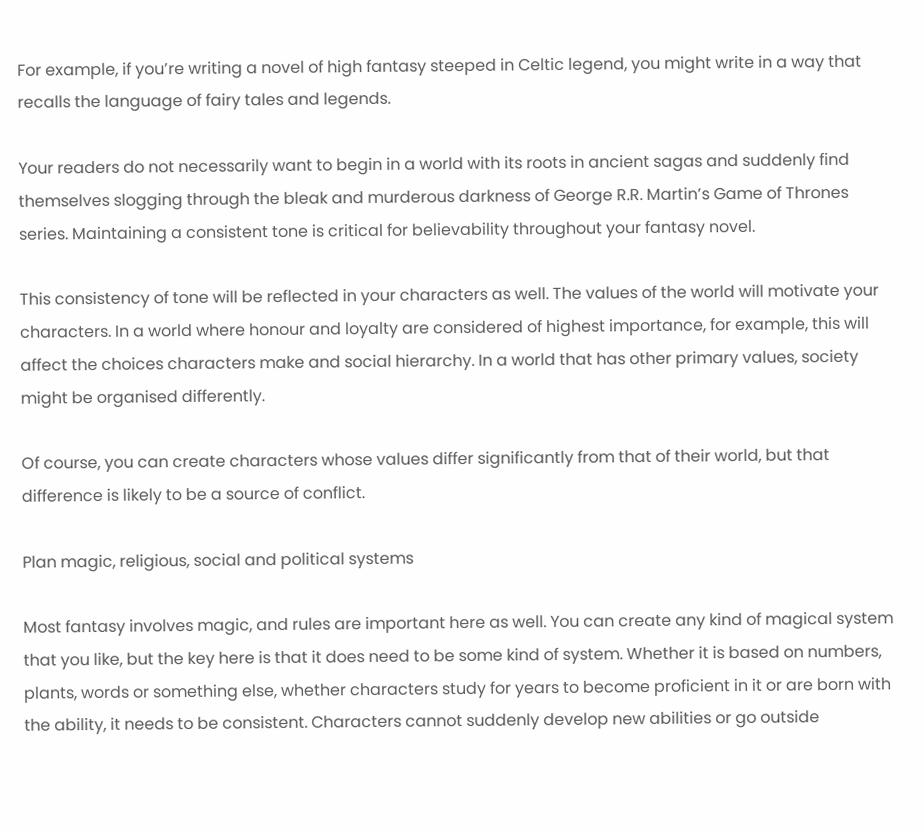For example, if you’re writing a novel of high fantasy steeped in Celtic legend, you might write in a way that recalls the language of fairy tales and legends.

Your readers do not necessarily want to begin in a world with its roots in ancient sagas and suddenly find themselves slogging through the bleak and murderous darkness of George R.R. Martin’s Game of Thrones series. Maintaining a consistent tone is critical for believability throughout your fantasy novel.

This consistency of tone will be reflected in your characters as well. The values of the world will motivate your characters. In a world where honour and loyalty are considered of highest importance, for example, this will affect the choices characters make and social hierarchy. In a world that has other primary values, society might be organised differently.

Of course, you can create characters whose values differ significantly from that of their world, but that difference is likely to be a source of conflict.

Plan magic, religious, social and political systems

Most fantasy involves magic, and rules are important here as well. You can create any kind of magical system that you like, but the key here is that it does need to be some kind of system. Whether it is based on numbers, plants, words or something else, whether characters study for years to become proficient in it or are born with the ability, it needs to be consistent. Characters cannot suddenly develop new abilities or go outside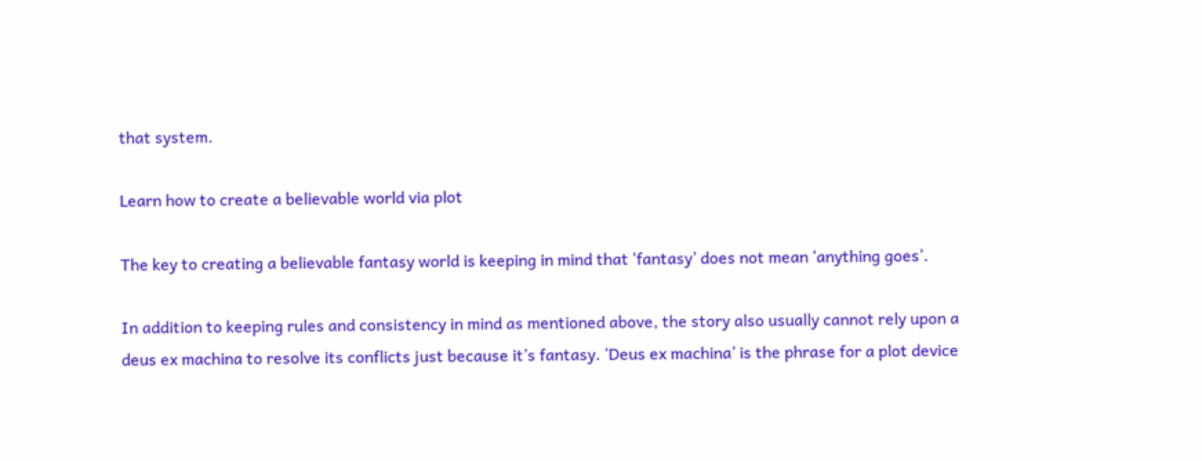that system.

Learn how to create a believable world via plot

The key to creating a believable fantasy world is keeping in mind that ‘fantasy’ does not mean ‘anything goes’.

In addition to keeping rules and consistency in mind as mentioned above, the story also usually cannot rely upon a deus ex machina to resolve its conflicts just because it’s fantasy. ‘Deus ex machina’ is the phrase for a plot device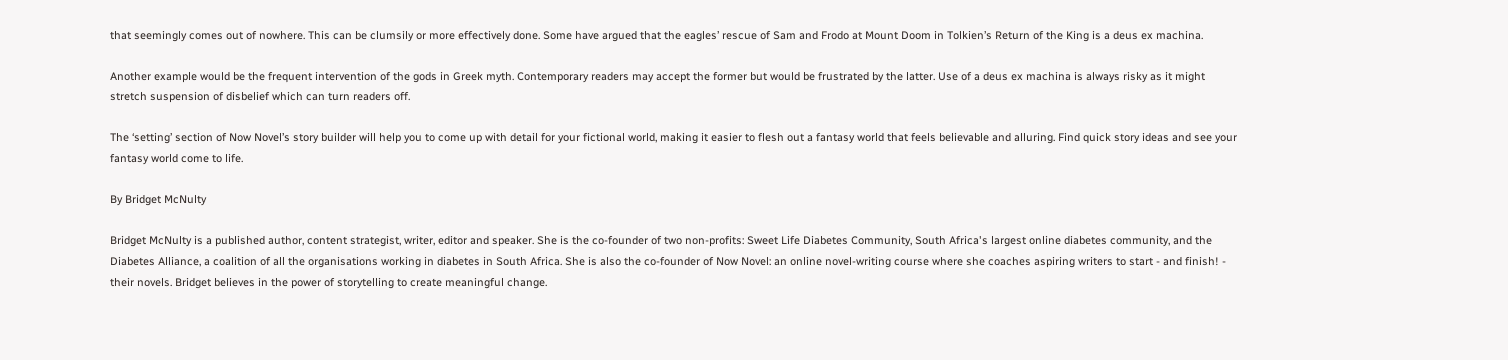that seemingly comes out of nowhere. This can be clumsily or more effectively done. Some have argued that the eagles’ rescue of Sam and Frodo at Mount Doom in Tolkien’s Return of the King is a deus ex machina.

Another example would be the frequent intervention of the gods in Greek myth. Contemporary readers may accept the former but would be frustrated by the latter. Use of a deus ex machina is always risky as it might stretch suspension of disbelief which can turn readers off.

The ‘setting’ section of Now Novel’s story builder will help you to come up with detail for your fictional world, making it easier to flesh out a fantasy world that feels believable and alluring. Find quick story ideas and see your fantasy world come to life.

By Bridget McNulty

Bridget McNulty is a published author, content strategist, writer, editor and speaker. She is the co-founder of two non-profits: Sweet Life Diabetes Community, South Africa's largest online diabetes community, and the Diabetes Alliance, a coalition of all the organisations working in diabetes in South Africa. She is also the co-founder of Now Novel: an online novel-writing course where she coaches aspiring writers to start - and finish! - their novels. Bridget believes in the power of storytelling to create meaningful change.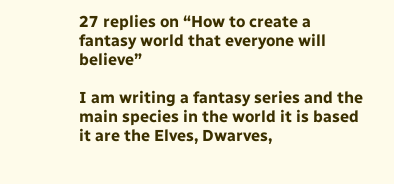27 replies on “How to create a fantasy world that everyone will believe”

I am writing a fantasy series and the main species in the world it is based it are the Elves, Dwarves,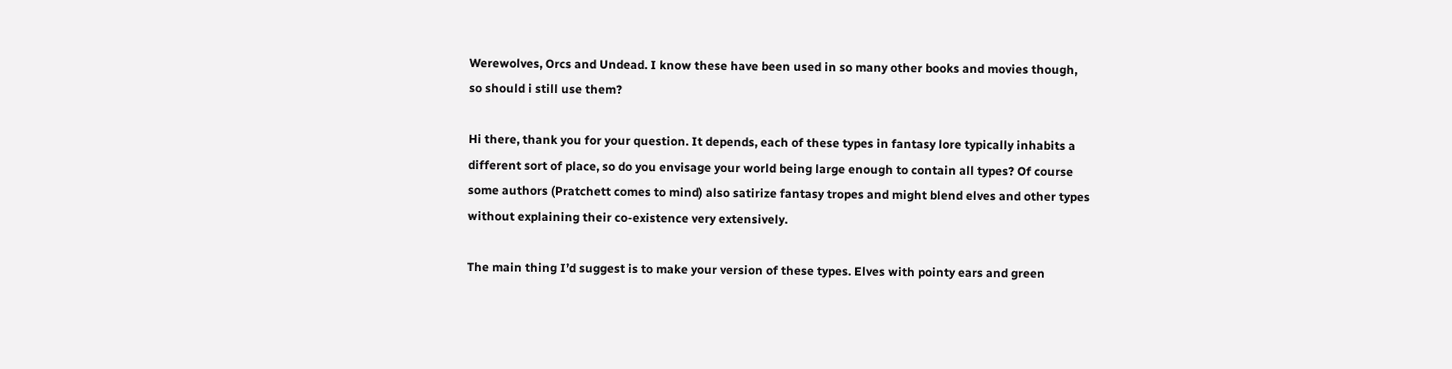Werewolves, Orcs and Undead. I know these have been used in so many other books and movies though, so should i still use them?

Hi there, thank you for your question. It depends, each of these types in fantasy lore typically inhabits a different sort of place, so do you envisage your world being large enough to contain all types? Of course some authors (Pratchett comes to mind) also satirize fantasy tropes and might blend elves and other types without explaining their co-existence very extensively.

The main thing I’d suggest is to make your version of these types. Elves with pointy ears and green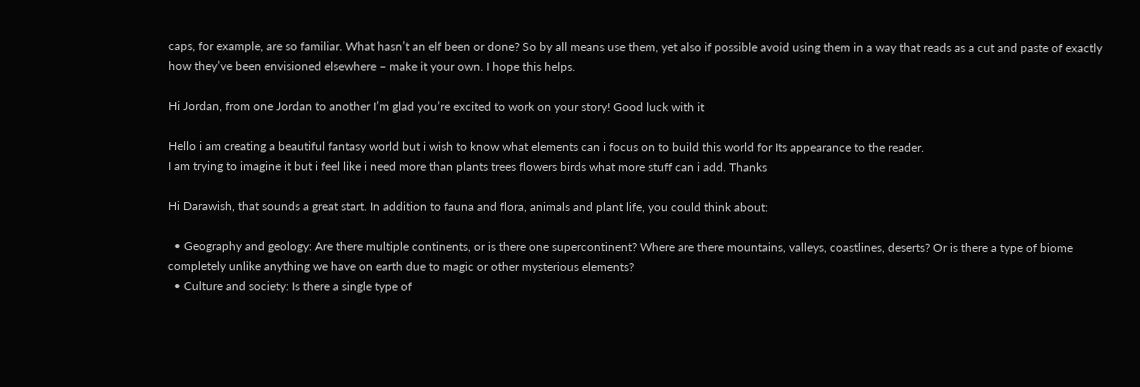caps, for example, are so familiar. What hasn’t an elf been or done? So by all means use them, yet also if possible avoid using them in a way that reads as a cut and paste of exactly how they’ve been envisioned elsewhere – make it your own. I hope this helps.

Hi Jordan, from one Jordan to another I’m glad you’re excited to work on your story! Good luck with it

Hello i am creating a beautiful fantasy world but i wish to know what elements can i focus on to build this world for Its appearance to the reader.
I am trying to imagine it but i feel like i need more than plants trees flowers birds what more stuff can i add. Thanks

Hi Darawish, that sounds a great start. In addition to fauna and flora, animals and plant life, you could think about:

  • Geography and geology: Are there multiple continents, or is there one supercontinent? Where are there mountains, valleys, coastlines, deserts? Or is there a type of biome completely unlike anything we have on earth due to magic or other mysterious elements?
  • Culture and society: Is there a single type of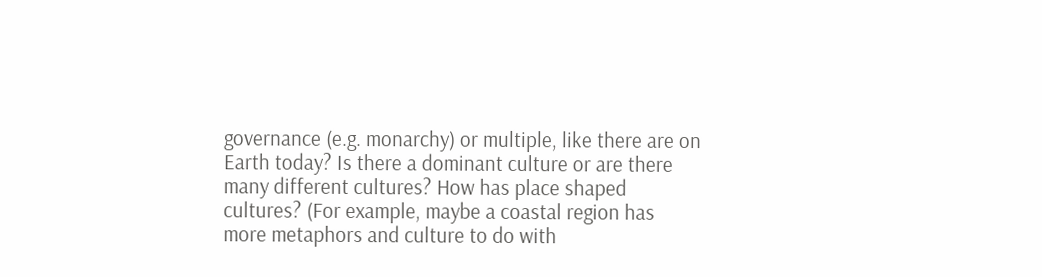governance (e.g. monarchy) or multiple, like there are on Earth today? Is there a dominant culture or are there many different cultures? How has place shaped cultures? (For example, maybe a coastal region has more metaphors and culture to do with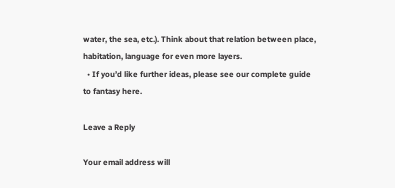water, the sea, etc.). Think about that relation between place, habitation, language for even more layers.
  • If you’d like further ideas, please see our complete guide to fantasy here.

Leave a Reply

Your email address will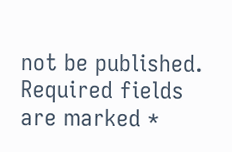not be published. Required fields are marked *